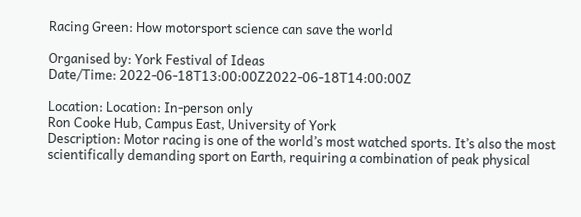Racing Green: How motorsport science can save the world

Organised by: York Festival of Ideas
Date/Time: 2022-06-18T13:00:00Z2022-06-18T14:00:00Z

Location: Location: In-person only
Ron Cooke Hub, Campus East, University of York
Description: Motor racing is one of the world’s most watched sports. It’s also the most scientifically demanding sport on Earth, requiring a combination of peak physical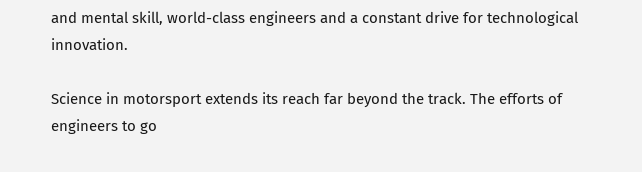and mental skill, world-class engineers and a constant drive for technological innovation.

Science in motorsport extends its reach far beyond the track. The efforts of engineers to go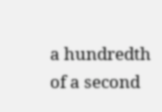a hundredth of a second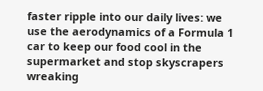faster ripple into our daily lives: we use the aerodynamics of a Formula 1 car to keep our food cool in the supermarket and stop skyscrapers wreaking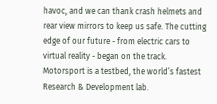havoc, and we can thank crash helmets and rear view mirrors to keep us safe. The cutting edge of our future - from electric cars to virtual reality - began on the track. Motorsport is a testbed, the world’s fastest Research & Development lab.